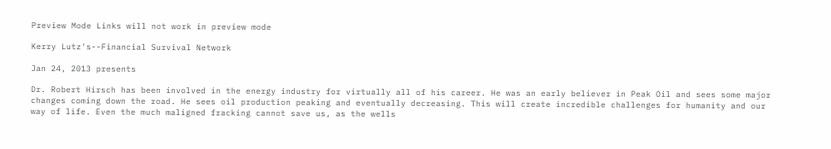Preview Mode Links will not work in preview mode

Kerry Lutz's--Financial Survival Network

Jan 24, 2013 presents

Dr. Robert Hirsch has been involved in the energy industry for virtually all of his career. He was an early believer in Peak Oil and sees some major changes coming down the road. He sees oil production peaking and eventually decreasing. This will create incredible challenges for humanity and our way of life. Even the much maligned fracking cannot save us, as the wells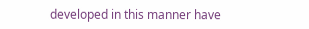developed in this manner have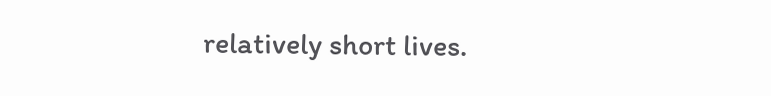relatively short lives.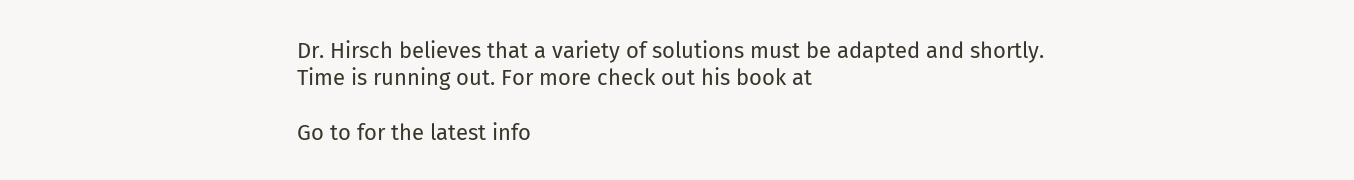Dr. Hirsch believes that a variety of solutions must be adapted and shortly. Time is running out. For more check out his book at

Go to for the latest info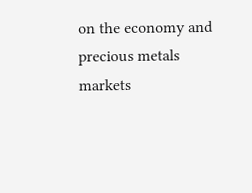on the economy and precious metals markets